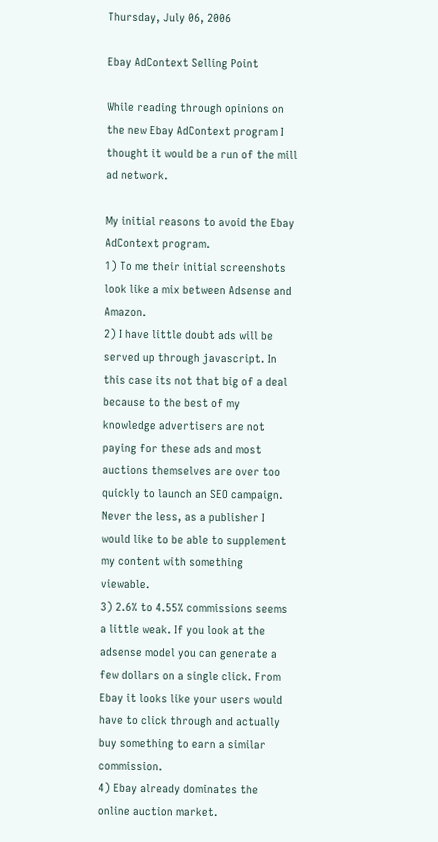Thursday, July 06, 2006

Ebay AdContext Selling Point

While reading through opinions on the new Ebay AdContext program I thought it would be a run of the mill ad network.

My initial reasons to avoid the Ebay AdContext program.
1) To me their initial screenshots look like a mix between Adsense and Amazon.
2) I have little doubt ads will be served up through javascript. In this case its not that big of a deal because to the best of my knowledge advertisers are not paying for these ads and most auctions themselves are over too quickly to launch an SEO campaign. Never the less, as a publisher I would like to be able to supplement my content with something viewable.
3) 2.6% to 4.55% commissions seems a little weak. If you look at the adsense model you can generate a few dollars on a single click. From Ebay it looks like your users would have to click through and actually buy something to earn a similar commission.
4) Ebay already dominates the online auction market.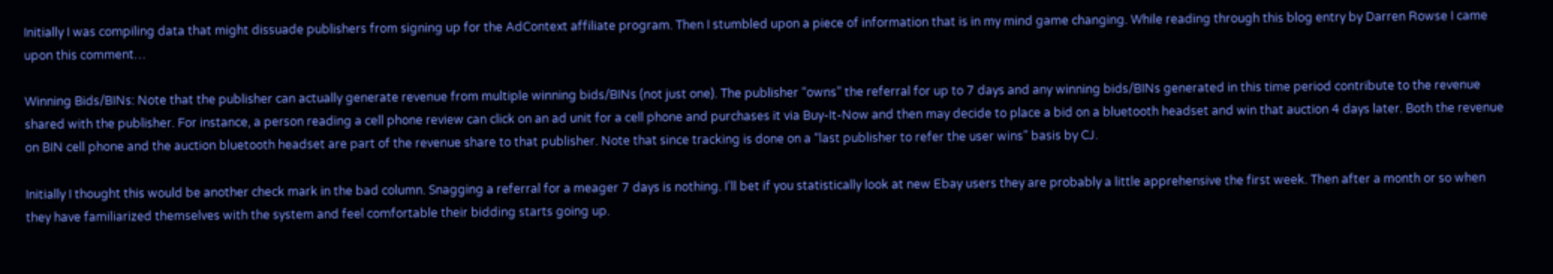Initially I was compiling data that might dissuade publishers from signing up for the AdContext affiliate program. Then I stumbled upon a piece of information that is in my mind game changing. While reading through this blog entry by Darren Rowse I came upon this comment…

Winning Bids/BINs: Note that the publisher can actually generate revenue from multiple winning bids/BINs (not just one). The publisher “owns” the referral for up to 7 days and any winning bids/BINs generated in this time period contribute to the revenue shared with the publisher. For instance, a person reading a cell phone review can click on an ad unit for a cell phone and purchases it via Buy-It-Now and then may decide to place a bid on a bluetooth headset and win that auction 4 days later. Both the revenue on BIN cell phone and the auction bluetooth headset are part of the revenue share to that publisher. Note that since tracking is done on a “last publisher to refer the user wins” basis by CJ.

Initially I thought this would be another check mark in the bad column. Snagging a referral for a meager 7 days is nothing. I’ll bet if you statistically look at new Ebay users they are probably a little apprehensive the first week. Then after a month or so when they have familiarized themselves with the system and feel comfortable their bidding starts going up.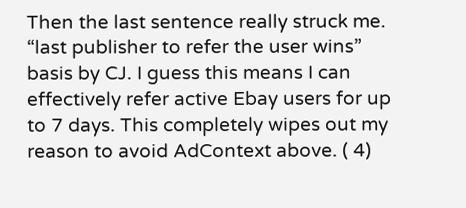Then the last sentence really struck me. “last publisher to refer the user wins” basis by CJ. I guess this means I can effectively refer active Ebay users for up to 7 days. This completely wipes out my reason to avoid AdContext above. ( 4)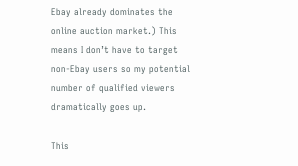Ebay already dominates the online auction market.) This means I don’t have to target non-Ebay users so my potential number of qualified viewers dramatically goes up.

This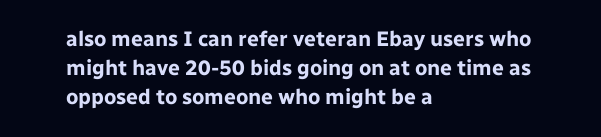also means I can refer veteran Ebay users who might have 20-50 bids going on at one time as opposed to someone who might be a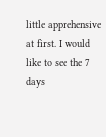little apprehensive at first. I would like to see the 7 days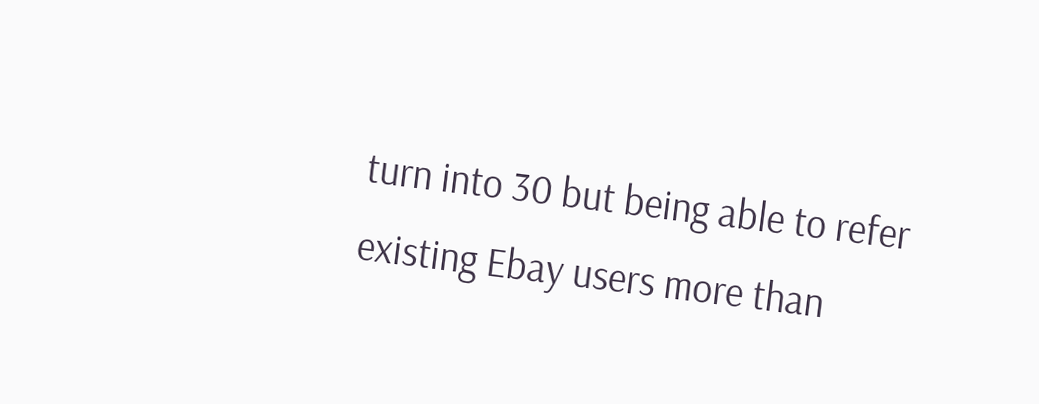turn into 30 but being able to refer existing Ebay users more than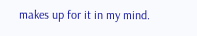makes up for it in my mind.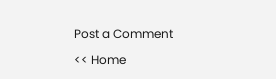Post a Comment

<< Home